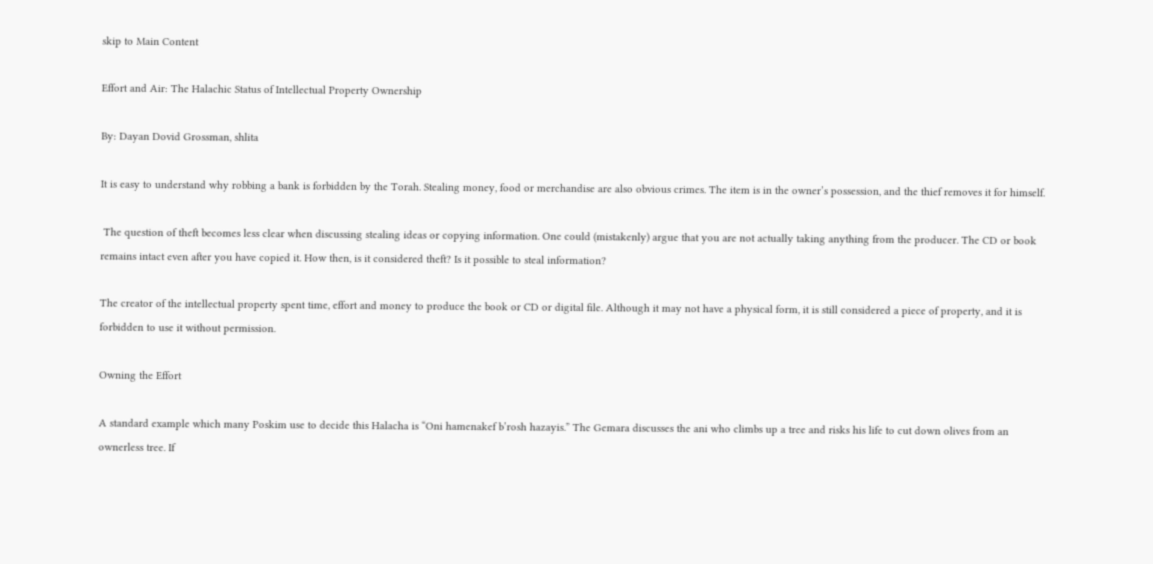skip to Main Content

Effort and Air: The Halachic Status of Intellectual Property Ownership

By: Dayan Dovid Grossman, shlita

It is easy to understand why robbing a bank is forbidden by the Torah. Stealing money, food or merchandise are also obvious crimes. The item is in the owner’s possession, and the thief removes it for himself.

 The question of theft becomes less clear when discussing stealing ideas or copying information. One could (mistakenly) argue that you are not actually taking anything from the producer. The CD or book remains intact even after you have copied it. How then, is it considered theft? Is it possible to steal information?

The creator of the intellectual property spent time, effort and money to produce the book or CD or digital file. Although it may not have a physical form, it is still considered a piece of property, and it is forbidden to use it without permission.

Owning the Effort

A standard example which many Poskim use to decide this Halacha is “Oni hamenakef b’rosh hazayis.” The Gemara discusses the ani who climbs up a tree and risks his life to cut down olives from an ownerless tree. If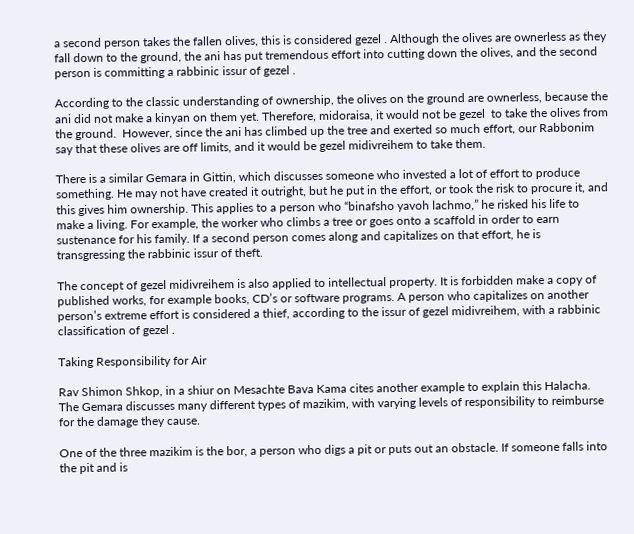a second person takes the fallen olives, this is considered gezel . Although the olives are ownerless as they fall down to the ground, the ani has put tremendous effort into cutting down the olives, and the second person is committing a rabbinic issur of gezel .

According to the classic understanding of ownership, the olives on the ground are ownerless, because the ani did not make a kinyan on them yet. Therefore, midoraisa, it would not be gezel  to take the olives from the ground.  However, since the ani has climbed up the tree and exerted so much effort, our Rabbonim say that these olives are off limits, and it would be gezel midivreihem to take them.

There is a similar Gemara in Gittin, which discusses someone who invested a lot of effort to produce something. He may not have created it outright, but he put in the effort, or took the risk to procure it, and this gives him ownership. This applies to a person who “binafsho yavoh lachmo,” he risked his life to make a living. For example, the worker who climbs a tree or goes onto a scaffold in order to earn sustenance for his family. If a second person comes along and capitalizes on that effort, he is transgressing the rabbinic issur of theft.

The concept of gezel midivreihem is also applied to intellectual property. It is forbidden make a copy of published works, for example books, CD’s or software programs. A person who capitalizes on another person’s extreme effort is considered a thief, according to the issur of gezel midivreihem, with a rabbinic classification of gezel .

Taking Responsibility for Air

Rav Shimon Shkop, in a shiur on Mesachte Bava Kama cites another example to explain this Halacha.  The Gemara discusses many different types of mazikim, with varying levels of responsibility to reimburse for the damage they cause.

One of the three mazikim is the bor, a person who digs a pit or puts out an obstacle. If someone falls into the pit and is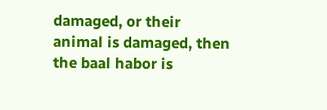damaged, or their animal is damaged, then the baal habor is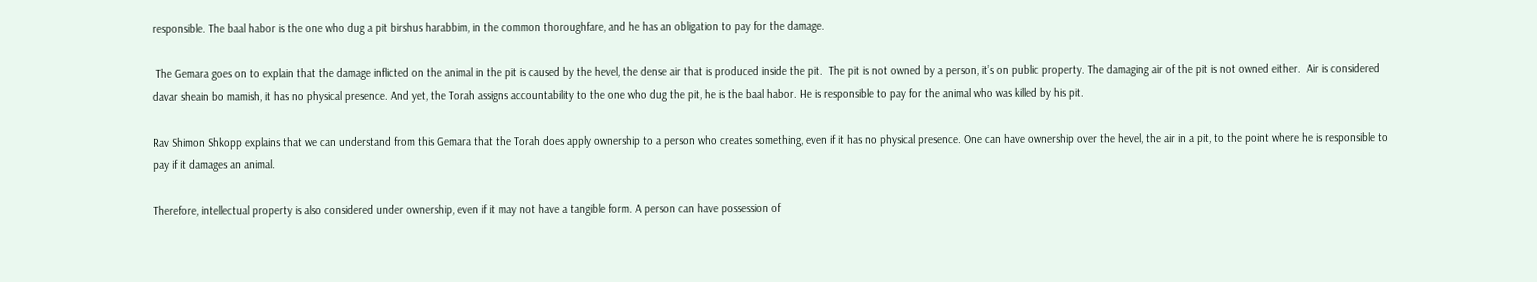responsible. The baal habor is the one who dug a pit birshus harabbim, in the common thoroughfare, and he has an obligation to pay for the damage.

 The Gemara goes on to explain that the damage inflicted on the animal in the pit is caused by the hevel, the dense air that is produced inside the pit.  The pit is not owned by a person, it’s on public property. The damaging air of the pit is not owned either.  Air is considered davar sheain bo mamish, it has no physical presence. And yet, the Torah assigns accountability to the one who dug the pit, he is the baal habor. He is responsible to pay for the animal who was killed by his pit.

Rav Shimon Shkopp explains that we can understand from this Gemara that the Torah does apply ownership to a person who creates something, even if it has no physical presence. One can have ownership over the hevel, the air in a pit, to the point where he is responsible to pay if it damages an animal.

Therefore, intellectual property is also considered under ownership, even if it may not have a tangible form. A person can have possession of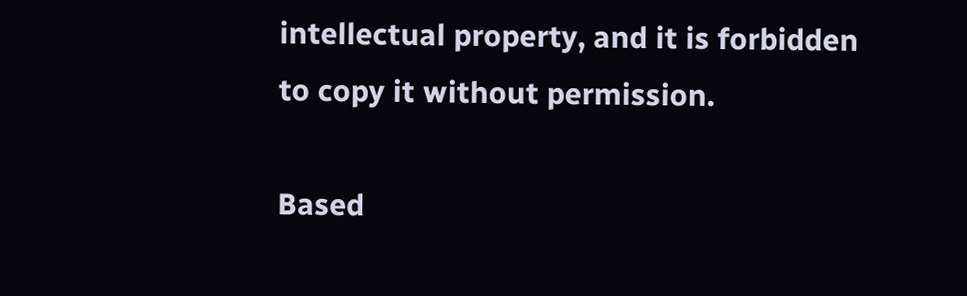intellectual property, and it is forbidden to copy it without permission.

Based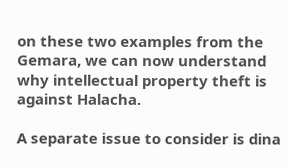on these two examples from the Gemara, we can now understand why intellectual property theft is against Halacha.

A separate issue to consider is dina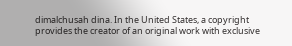dimalchusah dina. In the United States, a copyright provides the creator of an original work with exclusive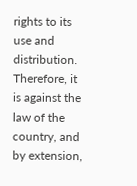rights to its use and distribution. Therefore, it is against the law of the country, and by extension,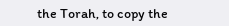the Torah, to copy the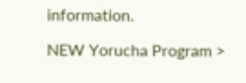information.

NEW Yorucha Program >